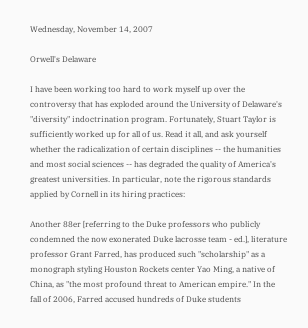Wednesday, November 14, 2007

Orwell's Delaware

I have been working too hard to work myself up over the controversy that has exploded around the University of Delaware's "diversity" indoctrination program. Fortunately, Stuart Taylor is sufficiently worked up for all of us. Read it all, and ask yourself whether the radicalization of certain disciplines -- the humanities and most social sciences -- has degraded the quality of America's greatest universities. In particular, note the rigorous standards applied by Cornell in its hiring practices:

Another 88er [referring to the Duke professors who publicly condemned the now exonerated Duke lacrosse team - ed.], literature professor Grant Farred, has produced such "scholarship" as a monograph styling Houston Rockets center Yao Ming, a native of China, as "the most profound threat to American empire." In the fall of 2006, Farred accused hundreds of Duke students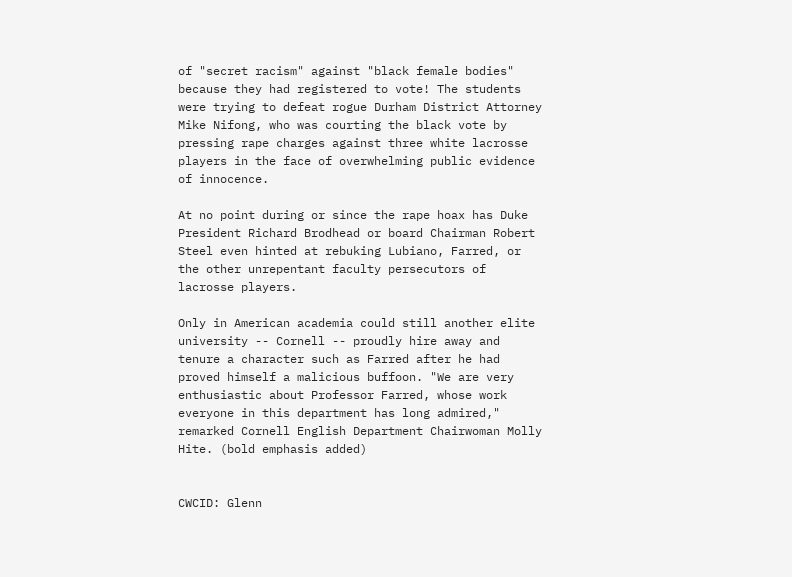of "secret racism" against "black female bodies" because they had registered to vote! The students were trying to defeat rogue Durham District Attorney Mike Nifong, who was courting the black vote by pressing rape charges against three white lacrosse players in the face of overwhelming public evidence of innocence.

At no point during or since the rape hoax has Duke President Richard Brodhead or board Chairman Robert Steel even hinted at rebuking Lubiano, Farred, or the other unrepentant faculty persecutors of lacrosse players.

Only in American academia could still another elite university -- Cornell -- proudly hire away and tenure a character such as Farred after he had proved himself a malicious buffoon. "We are very enthusiastic about Professor Farred, whose work everyone in this department has long admired," remarked Cornell English Department Chairwoman Molly Hite. (bold emphasis added)


CWCID: Glenn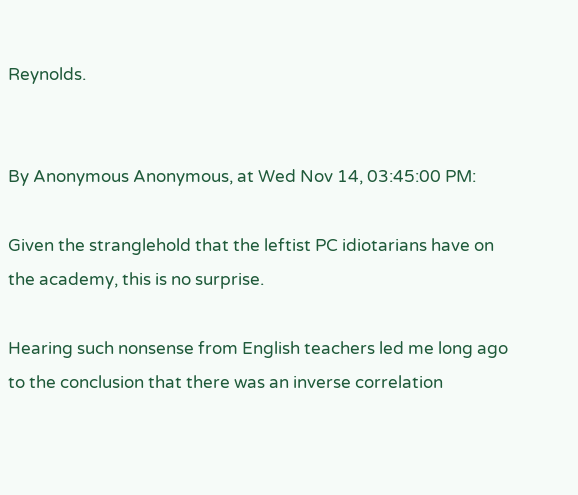Reynolds.


By Anonymous Anonymous, at Wed Nov 14, 03:45:00 PM:

Given the stranglehold that the leftist PC idiotarians have on the academy, this is no surprise.

Hearing such nonsense from English teachers led me long ago to the conclusion that there was an inverse correlation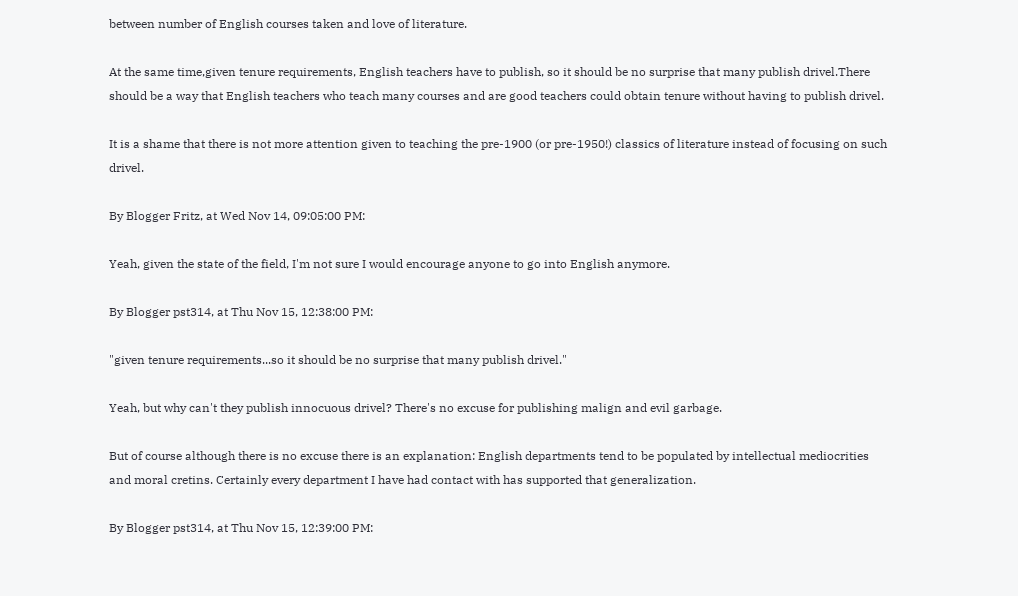between number of English courses taken and love of literature.

At the same time,given tenure requirements, English teachers have to publish, so it should be no surprise that many publish drivel.There should be a way that English teachers who teach many courses and are good teachers could obtain tenure without having to publish drivel.

It is a shame that there is not more attention given to teaching the pre-1900 (or pre-1950!) classics of literature instead of focusing on such drivel.

By Blogger Fritz, at Wed Nov 14, 09:05:00 PM:

Yeah, given the state of the field, I'm not sure I would encourage anyone to go into English anymore.

By Blogger pst314, at Thu Nov 15, 12:38:00 PM:

"given tenure requirements...so it should be no surprise that many publish drivel."

Yeah, but why can't they publish innocuous drivel? There's no excuse for publishing malign and evil garbage.

But of course although there is no excuse there is an explanation: English departments tend to be populated by intellectual mediocrities and moral cretins. Certainly every department I have had contact with has supported that generalization.

By Blogger pst314, at Thu Nov 15, 12:39:00 PM: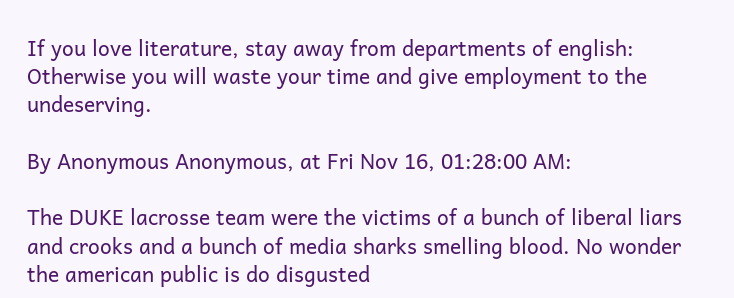If you love literature, stay away from departments of english: Otherwise you will waste your time and give employment to the undeserving.

By Anonymous Anonymous, at Fri Nov 16, 01:28:00 AM:

The DUKE lacrosse team were the victims of a bunch of liberal liars and crooks and a bunch of media sharks smelling blood. No wonder the american public is do disgusted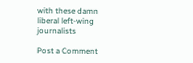with these damn liberal left-wing journalists

Post a Comment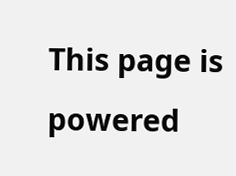This page is powered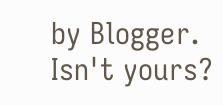by Blogger. Isn't yours?